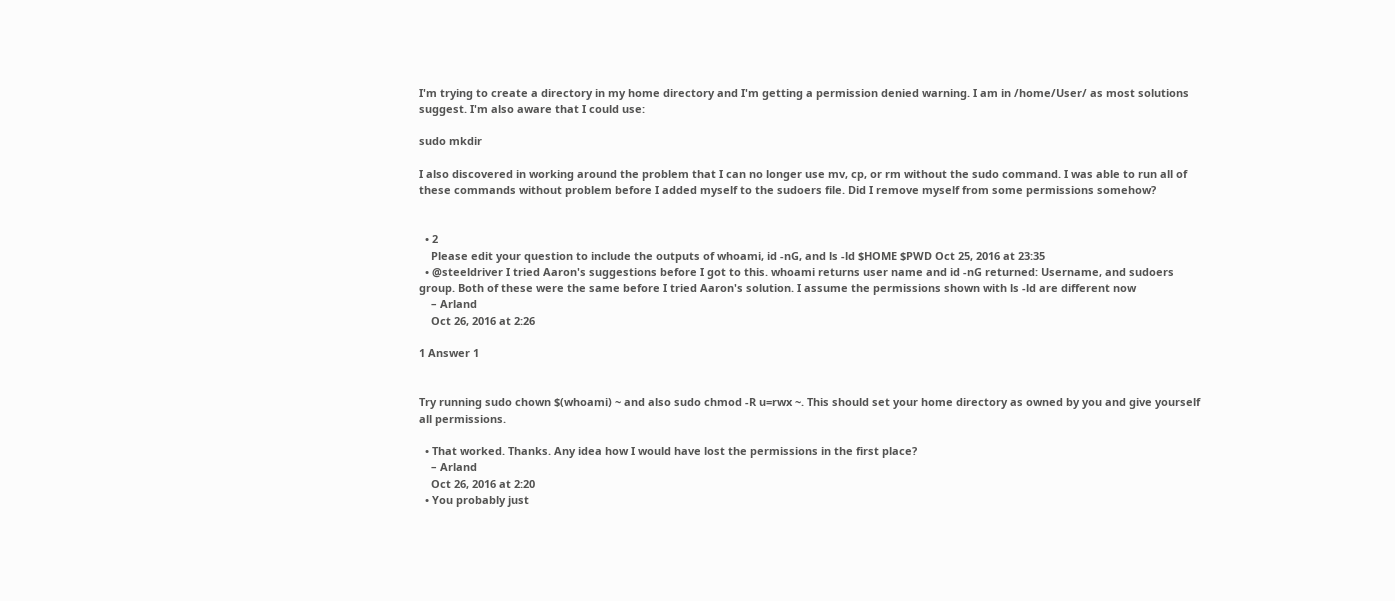I'm trying to create a directory in my home directory and I'm getting a permission denied warning. I am in /home/User/ as most solutions suggest. I'm also aware that I could use:

sudo mkdir

I also discovered in working around the problem that I can no longer use mv, cp, or rm without the sudo command. I was able to run all of these commands without problem before I added myself to the sudoers file. Did I remove myself from some permissions somehow?


  • 2
    Please edit your question to include the outputs of whoami, id -nG, and ls -ld $HOME $PWD Oct 25, 2016 at 23:35
  • @steeldriver I tried Aaron's suggestions before I got to this. whoami returns user name and id -nG returned: Username, and sudoers group. Both of these were the same before I tried Aaron's solution. I assume the permissions shown with ls -ld are different now
    – Arland
    Oct 26, 2016 at 2:26

1 Answer 1


Try running sudo chown $(whoami) ~ and also sudo chmod -R u=rwx ~. This should set your home directory as owned by you and give yourself all permissions.

  • That worked. Thanks. Any idea how I would have lost the permissions in the first place?
    – Arland
    Oct 26, 2016 at 2:20
  • You probably just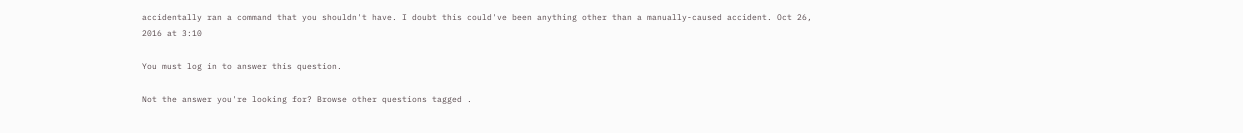accidentally ran a command that you shouldn't have. I doubt this could've been anything other than a manually-caused accident. Oct 26, 2016 at 3:10

You must log in to answer this question.

Not the answer you're looking for? Browse other questions tagged .